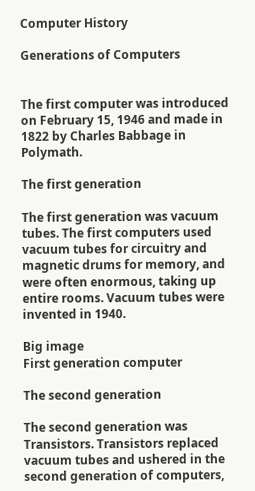Computer History

Generations of Computers


The first computer was introduced on February 15, 1946 and made in 1822 by Charles Babbage in Polymath.

The first generation

The first generation was vacuum tubes. The first computers used vacuum tubes for circuitry and magnetic drums for memory, and were often enormous, taking up entire rooms. Vacuum tubes were invented in 1940.

Big image
First generation computer

The second generation

The second generation was Transistors. Transistors replaced vacuum tubes and ushered in the second generation of computers,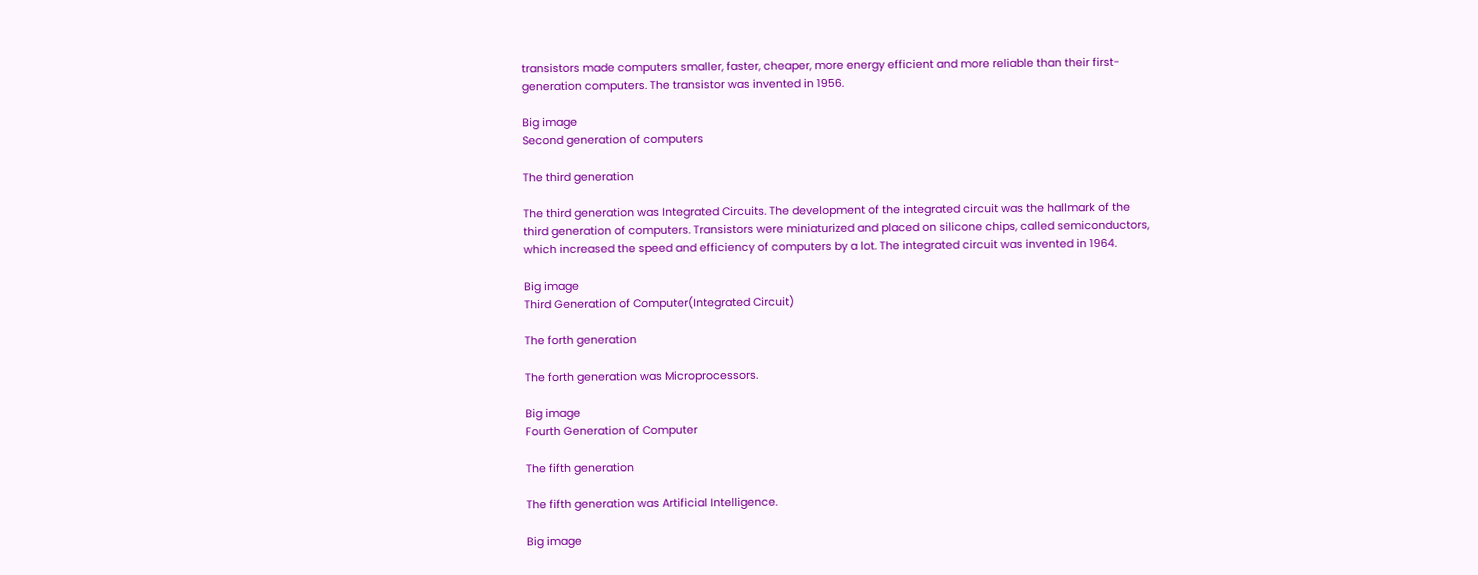transistors made computers smaller, faster, cheaper, more energy efficient and more reliable than their first-generation computers. The transistor was invented in 1956.

Big image
Second generation of computers

The third generation

The third generation was Integrated Circuits. The development of the integrated circuit was the hallmark of the third generation of computers. Transistors were miniaturized and placed on silicone chips, called semiconductors, which increased the speed and efficiency of computers by a lot. The integrated circuit was invented in 1964.

Big image
Third Generation of Computer(Integrated Circuit)

The forth generation

The forth generation was Microprocessors.

Big image
Fourth Generation of Computer

The fifth generation

The fifth generation was Artificial Intelligence.

Big image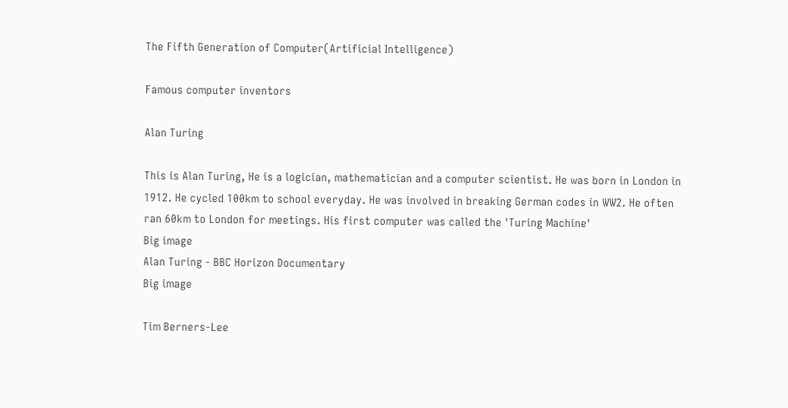The Fifth Generation of Computer(Artificial Intelligence)

Famous computer inventors

Alan Turing

This is Alan Turing, He is a logician, mathematician and a computer scientist. He was born in London in 1912. He cycled 100km to school everyday. He was involved in breaking German codes in WW2. He often ran 60km to London for meetings. His first computer was called the 'Turing Machine'
Big image
Alan Turing - BBC Horizon Documentary
Big image

Tim Berners-Lee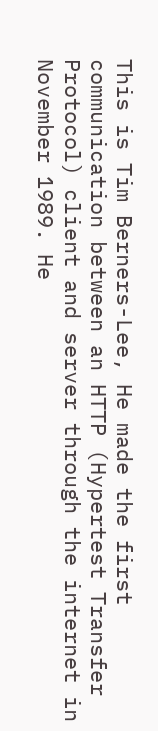This is Tim Berners-Lee, He made the first communication between an HTTP (Hypertest Transfer Protocol) client and server through the internet in November 1989. He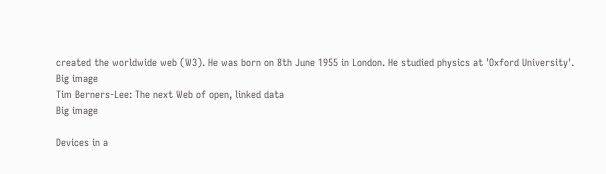created the worldwide web (W3). He was born on 8th June 1955 in London. He studied physics at 'Oxford University'.
Big image
Tim Berners-Lee: The next Web of open, linked data
Big image

Devices in a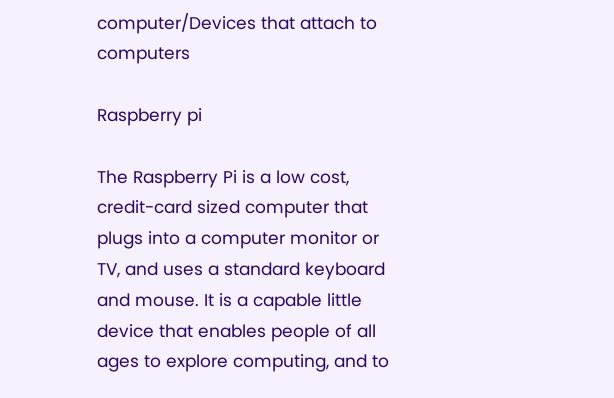computer/Devices that attach to computers

Raspberry pi

The Raspberry Pi is a low cost, credit-card sized computer that plugs into a computer monitor or TV, and uses a standard keyboard and mouse. It is a capable little device that enables people of all ages to explore computing, and to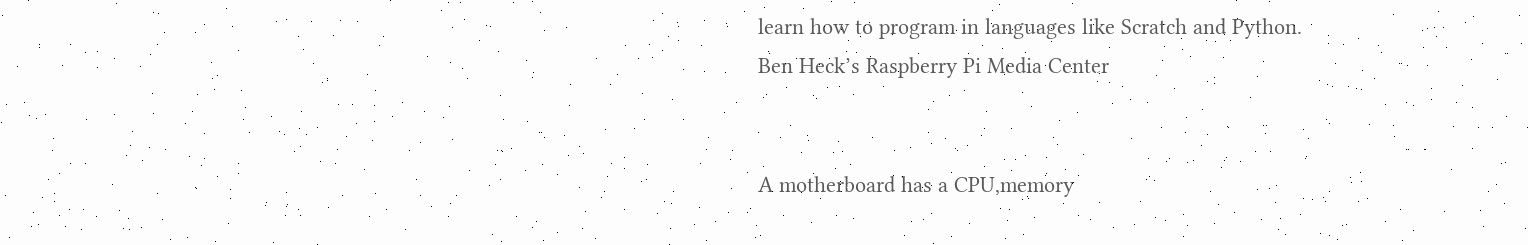learn how to program in languages like Scratch and Python.
Ben Heck’s Raspberry Pi Media Center


A motherboard has a CPU,memory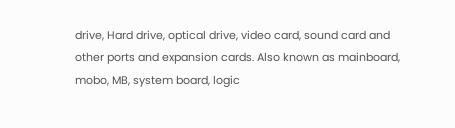drive, Hard drive, optical drive, video card, sound card and other ports and expansion cards. Also known as mainboard, mobo, MB, system board, logic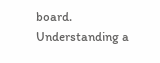board.
Understanding a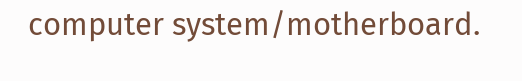computer system/motherboard.